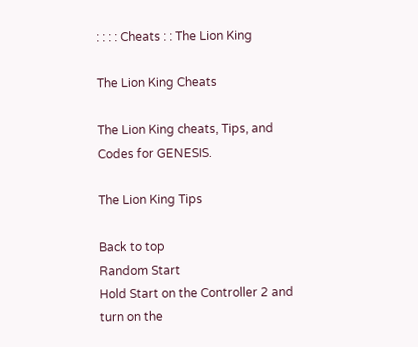: : : : Cheats : : The Lion King

The Lion King Cheats

The Lion King cheats, Tips, and Codes for GENESIS.

The Lion King Tips

Back to top
Random Start
Hold Start on the Controller 2 and turn on the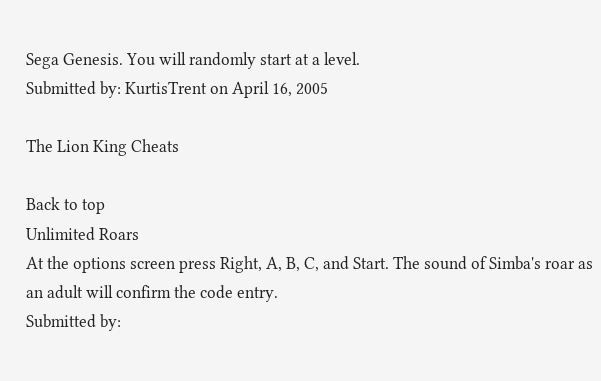Sega Genesis. You will randomly start at a level.
Submitted by: KurtisTrent on April 16, 2005

The Lion King Cheats

Back to top
Unlimited Roars
At the options screen press Right, A, B, C, and Start. The sound of Simba's roar as an adult will confirm the code entry.
Submitted by: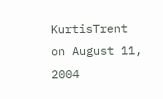KurtisTrent on August 11, 2004